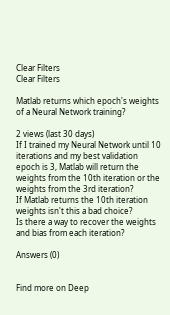Clear Filters
Clear Filters

Matlab returns which epoch's weights of a Neural Network training?

2 views (last 30 days)
If I trained my Neural Network until 10 iterations and my best validation epoch is 3, Matlab will return the weights from the 10th iteration or the weights from the 3rd iteration?
If Matlab returns the 10th iteration weights isn't this a bad choice?
Is there a way to recover the weights and bias from each iteration?

Answers (0)


Find more on Deep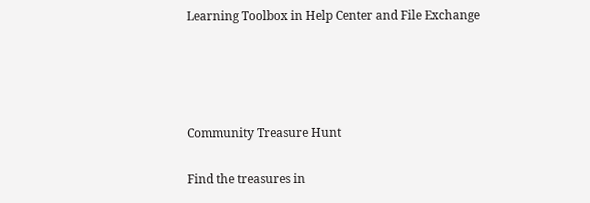Learning Toolbox in Help Center and File Exchange




Community Treasure Hunt

Find the treasures in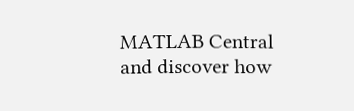MATLAB Central and discover how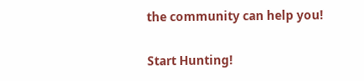the community can help you!

Start Hunting!